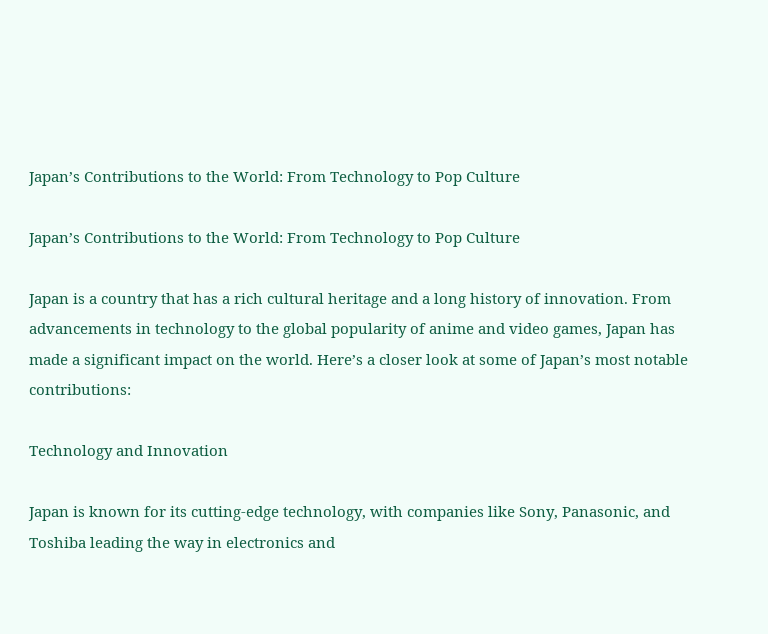Japan’s Contributions to the World: From Technology to Pop Culture

Japan’s Contributions to the World: From Technology to Pop Culture

Japan is a country that has a rich cultural heritage and a long history of innovation. From advancements in technology to the global popularity of anime and video games, Japan has made a significant impact on the world. Here’s a closer look at some of Japan’s most notable contributions:

Technology and Innovation

Japan is known for its cutting-edge technology, with companies like Sony, Panasonic, and Toshiba leading the way in electronics and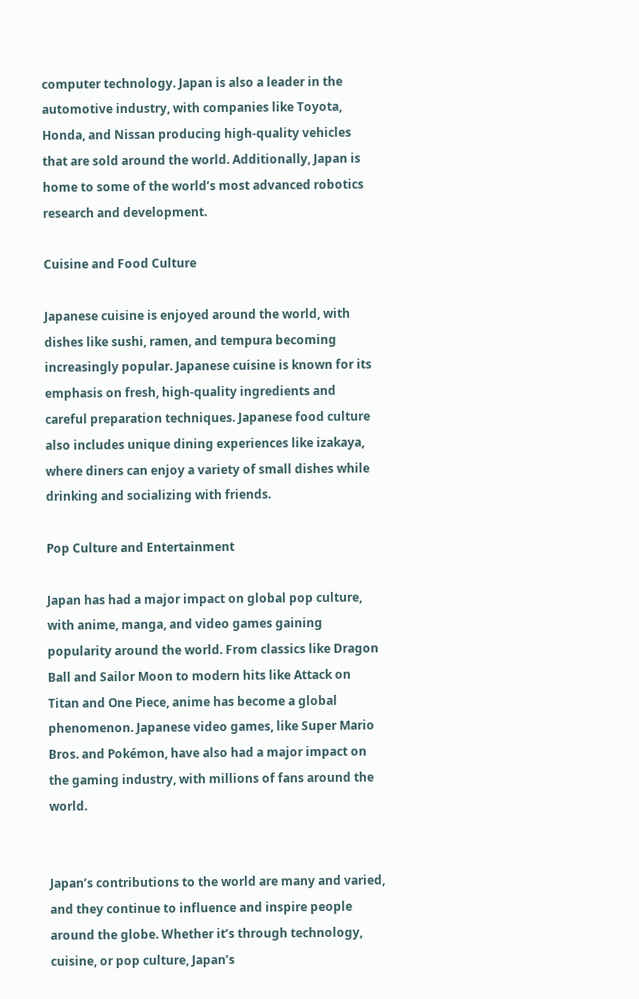computer technology. Japan is also a leader in the automotive industry, with companies like Toyota, Honda, and Nissan producing high-quality vehicles that are sold around the world. Additionally, Japan is home to some of the world’s most advanced robotics research and development.

Cuisine and Food Culture

Japanese cuisine is enjoyed around the world, with dishes like sushi, ramen, and tempura becoming increasingly popular. Japanese cuisine is known for its emphasis on fresh, high-quality ingredients and careful preparation techniques. Japanese food culture also includes unique dining experiences like izakaya, where diners can enjoy a variety of small dishes while drinking and socializing with friends.

Pop Culture and Entertainment

Japan has had a major impact on global pop culture, with anime, manga, and video games gaining popularity around the world. From classics like Dragon Ball and Sailor Moon to modern hits like Attack on Titan and One Piece, anime has become a global phenomenon. Japanese video games, like Super Mario Bros. and Pokémon, have also had a major impact on the gaming industry, with millions of fans around the world.


Japan’s contributions to the world are many and varied, and they continue to influence and inspire people around the globe. Whether it’s through technology, cuisine, or pop culture, Japan’s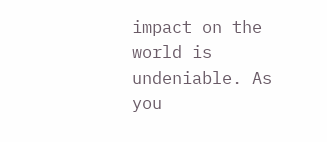impact on the world is undeniable. As you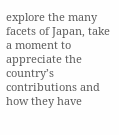explore the many facets of Japan, take a moment to appreciate the country’s contributions and how they have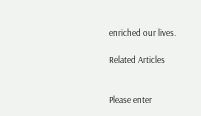enriched our lives.

Related Articles


Please enter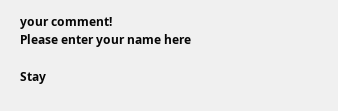your comment!
Please enter your name here

Stay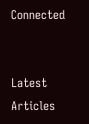Connected


Latest Articles